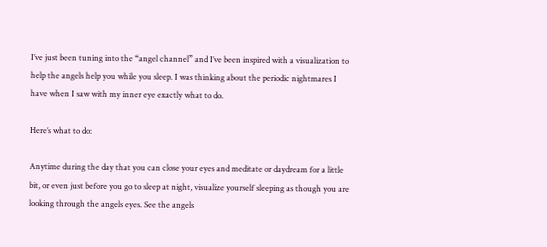I’ve just been tuning into the “angel channel” and I’ve been inspired with a visualization to help the angels help you while you sleep. I was thinking about the periodic nightmares I have when I saw with my inner eye exactly what to do.

Here’s what to do:

Anytime during the day that you can close your eyes and meditate or daydream for a little bit, or even just before you go to sleep at night, visualize yourself sleeping as though you are looking through the angels eyes. See the angels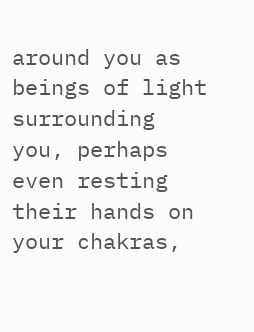around you as beings of light surrounding you, perhaps even resting their hands on your chakras,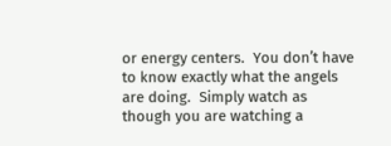or energy centers.  You don’t have to know exactly what the angels are doing.  Simply watch as though you are watching a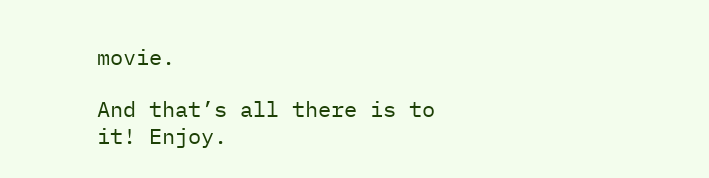movie.

And that’s all there is to it! Enjoy.